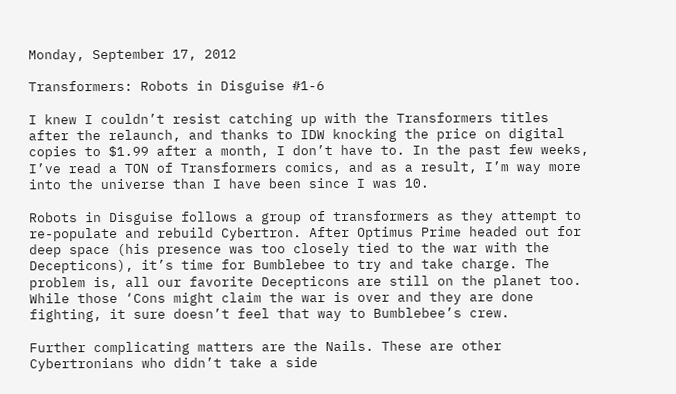Monday, September 17, 2012

Transformers: Robots in Disguise #1-6

I knew I couldn’t resist catching up with the Transformers titles after the relaunch, and thanks to IDW knocking the price on digital copies to $1.99 after a month, I don’t have to. In the past few weeks, I’ve read a TON of Transformers comics, and as a result, I’m way more into the universe than I have been since I was 10.

Robots in Disguise follows a group of transformers as they attempt to re-populate and rebuild Cybertron. After Optimus Prime headed out for deep space (his presence was too closely tied to the war with the Decepticons), it’s time for Bumblebee to try and take charge. The problem is, all our favorite Decepticons are still on the planet too. While those ‘Cons might claim the war is over and they are done fighting, it sure doesn’t feel that way to Bumblebee’s crew.

Further complicating matters are the Nails. These are other Cybertronians who didn’t take a side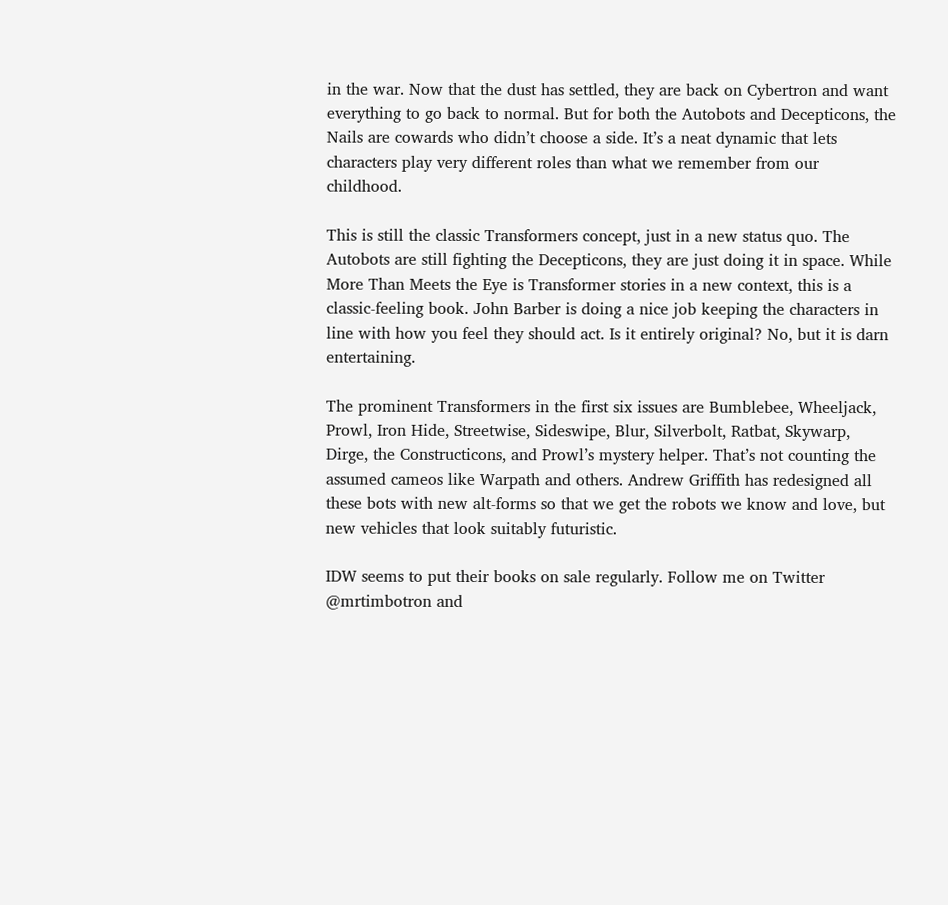in the war. Now that the dust has settled, they are back on Cybertron and want everything to go back to normal. But for both the Autobots and Decepticons, the Nails are cowards who didn’t choose a side. It’s a neat dynamic that lets characters play very different roles than what we remember from our childhood.

This is still the classic Transformers concept, just in a new status quo. The Autobots are still fighting the Decepticons, they are just doing it in space. While More Than Meets the Eye is Transformer stories in a new context, this is a classic-feeling book. John Barber is doing a nice job keeping the characters in line with how you feel they should act. Is it entirely original? No, but it is darn entertaining.

The prominent Transformers in the first six issues are Bumblebee, Wheeljack, Prowl, Iron Hide, Streetwise, Sideswipe, Blur, Silverbolt, Ratbat, Skywarp, Dirge, the Constructicons, and Prowl’s mystery helper. That’s not counting the assumed cameos like Warpath and others. Andrew Griffith has redesigned all these bots with new alt-forms so that we get the robots we know and love, but new vehicles that look suitably futuristic.

IDW seems to put their books on sale regularly. Follow me on Twitter @mrtimbotron and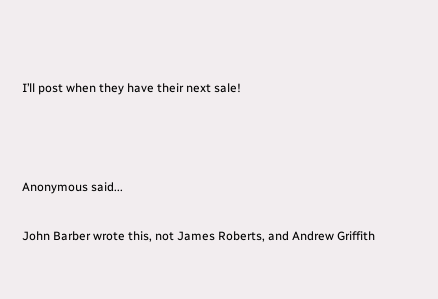I’ll post when they have their next sale!



Anonymous said...

John Barber wrote this, not James Roberts, and Andrew Griffith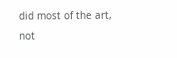did most of the art, not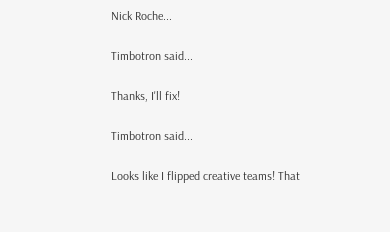Nick Roche...

Timbotron said...

Thanks, I'll fix!

Timbotron said...

Looks like I flipped creative teams! That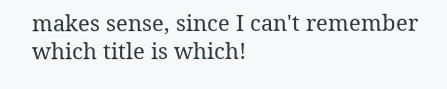makes sense, since I can't remember which title is which!